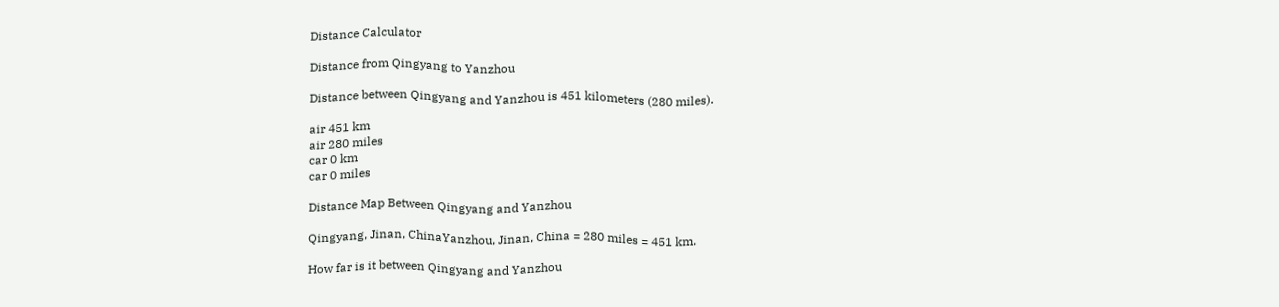Distance Calculator

Distance from Qingyang to Yanzhou

Distance between Qingyang and Yanzhou is 451 kilometers (280 miles).

air 451 km
air 280 miles
car 0 km
car 0 miles

Distance Map Between Qingyang and Yanzhou

Qingyang, Jinan, ChinaYanzhou, Jinan, China = 280 miles = 451 km.

How far is it between Qingyang and Yanzhou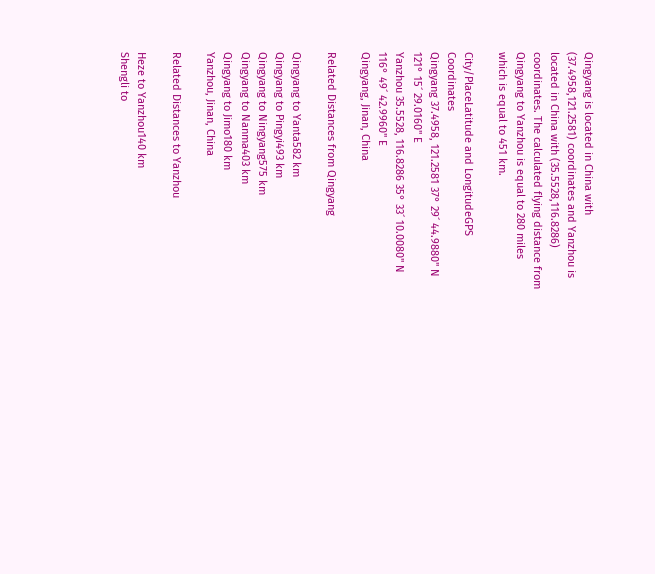Qingyang is located in China with (37.4958,121.2581) coordinates and Yanzhou is located in China with (35.5528,116.8286) coordinates. The calculated flying distance from Qingyang to Yanzhou is equal to 280 miles which is equal to 451 km.

City/PlaceLatitude and LongitudeGPS Coordinates
Qingyang 37.4958, 121.2581 37° 29´ 44.9880'' N
121° 15´ 29.0160'' E
Yanzhou 35.5528, 116.8286 35° 33´ 10.0080'' N
116° 49´ 42.9960'' E
Qingyang, Jinan, China

Related Distances from Qingyang

Qingyang to Yanta582 km
Qingyang to Pingyi493 km
Qingyang to Ningyang575 km
Qingyang to Nanma403 km
Qingyang to Jimo180 km
Yanzhou, Jinan, China

Related Distances to Yanzhou

Heze to Yanzhou140 km
Shengli to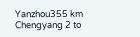Yanzhou355 km
Chengyang 2 to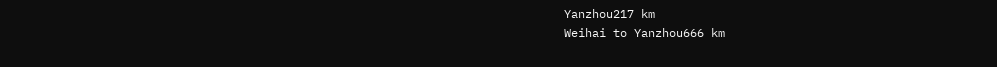Yanzhou217 km
Weihai to Yanzhou666 km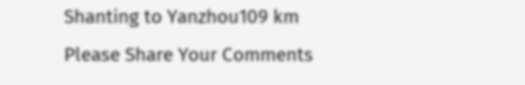Shanting to Yanzhou109 km
Please Share Your Comments